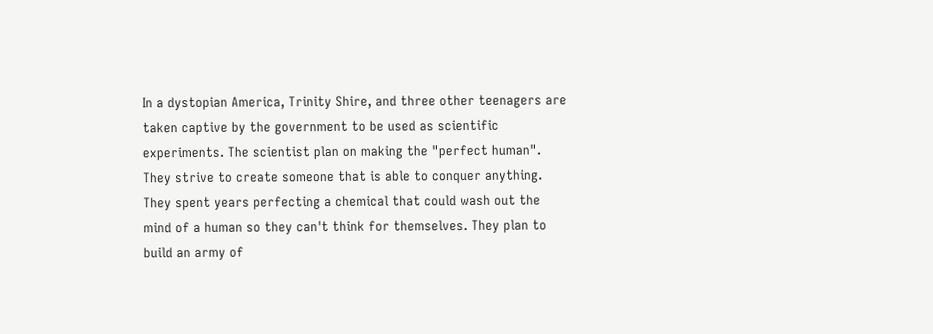In a dystopian America, Trinity Shire, and three other teenagers are taken captive by the government to be used as scientific experiments. The scientist plan on making the "perfect human". They strive to create someone that is able to conquer anything. They spent years perfecting a chemical that could wash out the mind of a human so they can't think for themselves. They plan to build an army of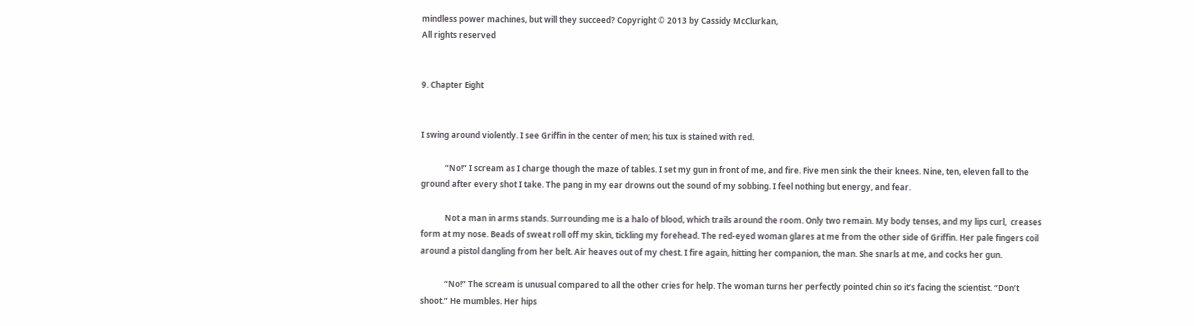mindless power machines, but will they succeed? Copyright © 2013 by Cassidy McClurkan,
All rights reserved


9. Chapter Eight


I swing around violently. I see Griffin in the center of men; his tux is stained with red.

            “No!” I scream as I charge though the maze of tables. I set my gun in front of me, and fire. Five men sink the their knees. Nine, ten, eleven fall to the ground after every shot I take. The pang in my ear drowns out the sound of my sobbing. I feel nothing but energy, and fear.

            Not a man in arms stands. Surrounding me is a halo of blood, which trails around the room. Only two remain. My body tenses, and my lips curl,  creases form at my nose. Beads of sweat roll off my skin, tickling my forehead. The red-eyed woman glares at me from the other side of Griffin. Her pale fingers coil around a pistol dangling from her belt. Air heaves out of my chest. I fire again, hitting her companion, the man. She snarls at me, and cocks her gun.

            “No!” The scream is unusual compared to all the other cries for help. The woman turns her perfectly pointed chin so it’s facing the scientist. “Don’t shoot.” He mumbles. Her hips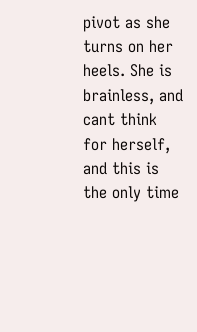pivot as she turns on her heels. She is brainless, and cant think for herself, and this is the only time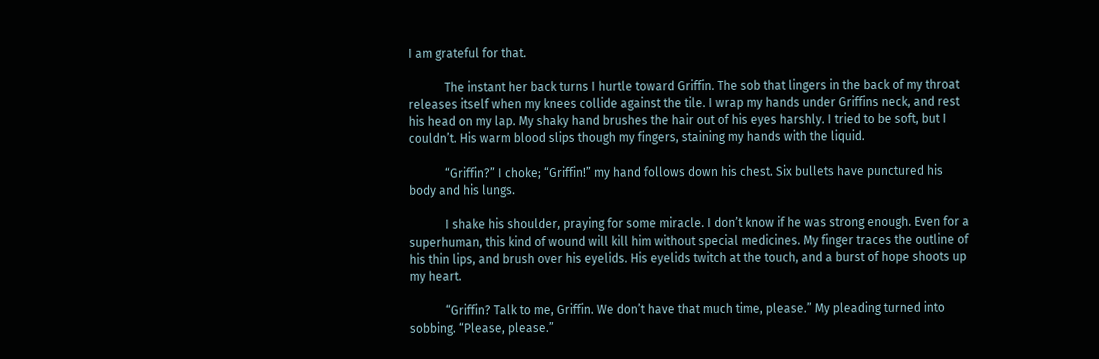I am grateful for that.

            The instant her back turns I hurtle toward Griffin. The sob that lingers in the back of my throat releases itself when my knees collide against the tile. I wrap my hands under Griffins neck, and rest his head on my lap. My shaky hand brushes the hair out of his eyes harshly. I tried to be soft, but I couldn’t. His warm blood slips though my fingers, staining my hands with the liquid.

            “Griffin?” I choke; “Griffin!” my hand follows down his chest. Six bullets have punctured his body and his lungs.

            I shake his shoulder, praying for some miracle. I don’t know if he was strong enough. Even for a superhuman, this kind of wound will kill him without special medicines. My finger traces the outline of his thin lips, and brush over his eyelids. His eyelids twitch at the touch, and a burst of hope shoots up my heart.

            “Griffin? Talk to me, Griffin. We don’t have that much time, please.” My pleading turned into sobbing. “Please, please.”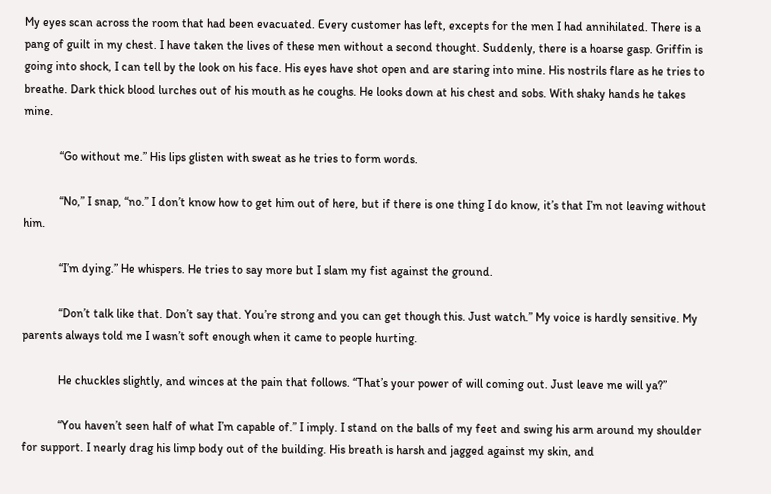My eyes scan across the room that had been evacuated. Every customer has left, excepts for the men I had annihilated. There is a pang of guilt in my chest. I have taken the lives of these men without a second thought. Suddenly, there is a hoarse gasp. Griffin is going into shock, I can tell by the look on his face. His eyes have shot open and are staring into mine. His nostrils flare as he tries to breathe. Dark thick blood lurches out of his mouth as he coughs. He looks down at his chest and sobs. With shaky hands he takes mine.

            “Go without me.” His lips glisten with sweat as he tries to form words.

            “No,” I snap, “no.” I don’t know how to get him out of here, but if there is one thing I do know, it’s that I’m not leaving without him.

            “I’m dying.” He whispers. He tries to say more but I slam my fist against the ground.

            “Don’t talk like that. Don’t say that. You’re strong and you can get though this. Just watch.” My voice is hardly sensitive. My parents always told me I wasn’t soft enough when it came to people hurting.

            He chuckles slightly, and winces at the pain that follows. “That’s your power of will coming out. Just leave me will ya?”

            “You haven’t seen half of what I’m capable of.” I imply. I stand on the balls of my feet and swing his arm around my shoulder for support. I nearly drag his limp body out of the building. His breath is harsh and jagged against my skin, and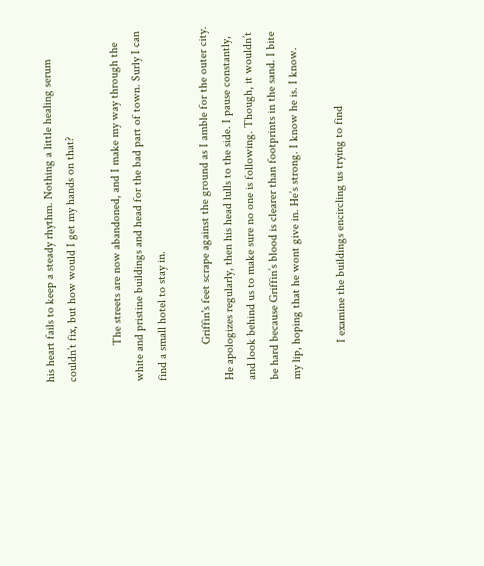his heart fails to keep a steady rhythm. Nothing a little healing serum couldn’t fix, but how would I get my hands on that?

            The streets are now abandoned, and I make my way through the white and pristine buildings and head for the bad part of town. Surly I can find a small hotel to stay in.

            Griffin's feet scrape against the ground as I amble for the outer city. He apologizes regularly, then his head lulls to the side. I pause constantly, and look behind us to make sure no one is following. Though, it wouldn’t be hard because Griffin’s blood is clearer than footprints in the sand. I bite my lip, hoping that he wont give in. He’s strong. I know he is. I know.

            I examine the buildings encircling us trying to find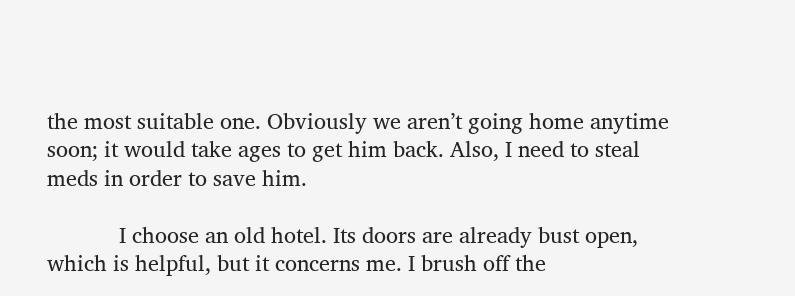the most suitable one. Obviously we aren’t going home anytime soon; it would take ages to get him back. Also, I need to steal meds in order to save him.

            I choose an old hotel. Its doors are already bust open, which is helpful, but it concerns me. I brush off the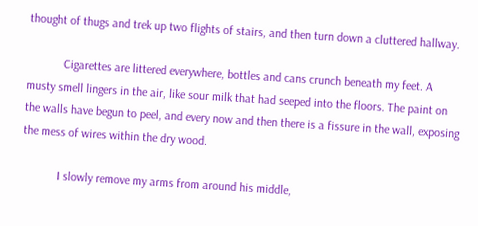thought of thugs and trek up two flights of stairs, and then turn down a cluttered hallway.

            Cigarettes are littered everywhere, bottles and cans crunch beneath my feet. A musty smell lingers in the air, like sour milk that had seeped into the floors. The paint on the walls have begun to peel, and every now and then there is a fissure in the wall, exposing the mess of wires within the dry wood.

            I slowly remove my arms from around his middle,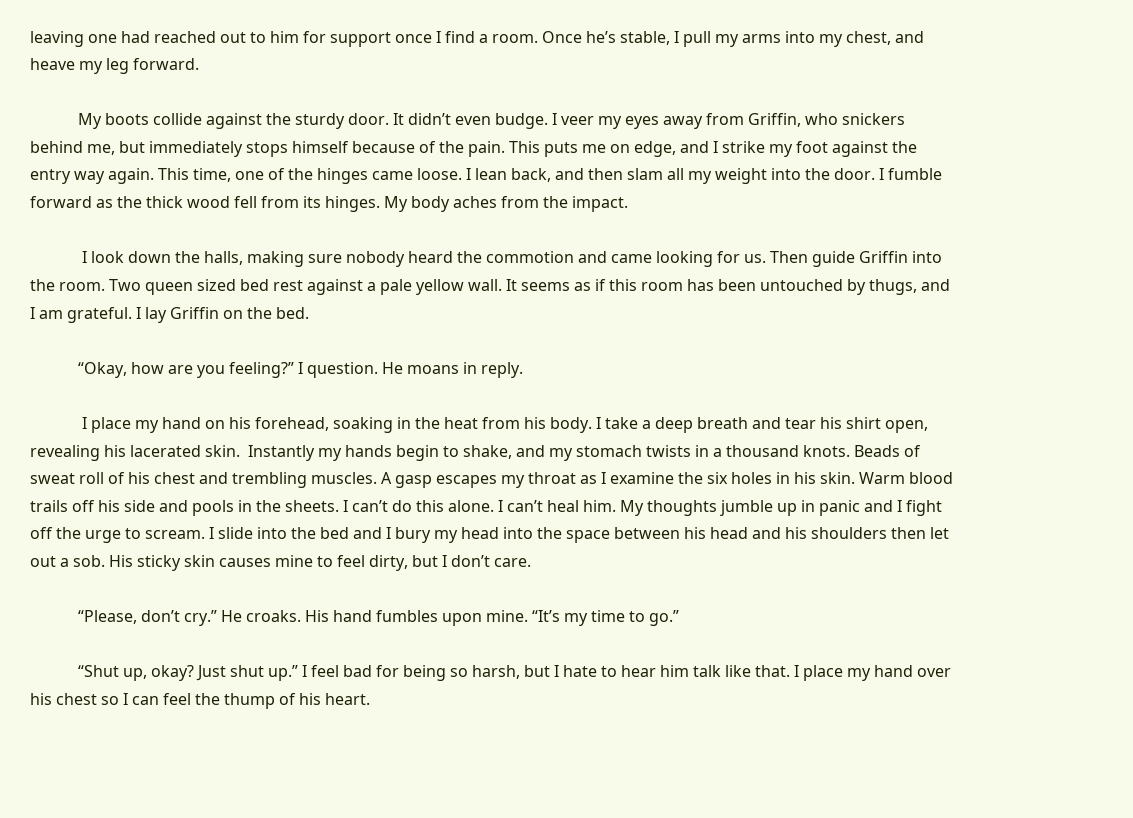leaving one had reached out to him for support once I find a room. Once he’s stable, I pull my arms into my chest, and heave my leg forward.

            My boots collide against the sturdy door. It didn’t even budge. I veer my eyes away from Griffin, who snickers behind me, but immediately stops himself because of the pain. This puts me on edge, and I strike my foot against the entry way again. This time, one of the hinges came loose. I lean back, and then slam all my weight into the door. I fumble forward as the thick wood fell from its hinges. My body aches from the impact.

             I look down the halls, making sure nobody heard the commotion and came looking for us. Then guide Griffin into the room. Two queen sized bed rest against a pale yellow wall. It seems as if this room has been untouched by thugs, and I am grateful. I lay Griffin on the bed.

            “Okay, how are you feeling?” I question. He moans in reply.

             I place my hand on his forehead, soaking in the heat from his body. I take a deep breath and tear his shirt open, revealing his lacerated skin.  Instantly my hands begin to shake, and my stomach twists in a thousand knots. Beads of sweat roll of his chest and trembling muscles. A gasp escapes my throat as I examine the six holes in his skin. Warm blood trails off his side and pools in the sheets. I can’t do this alone. I can’t heal him. My thoughts jumble up in panic and I fight off the urge to scream. I slide into the bed and I bury my head into the space between his head and his shoulders then let out a sob. His sticky skin causes mine to feel dirty, but I don’t care.

            “Please, don’t cry.” He croaks. His hand fumbles upon mine. “It’s my time to go.”

            “Shut up, okay? Just shut up.” I feel bad for being so harsh, but I hate to hear him talk like that. I place my hand over his chest so I can feel the thump of his heart.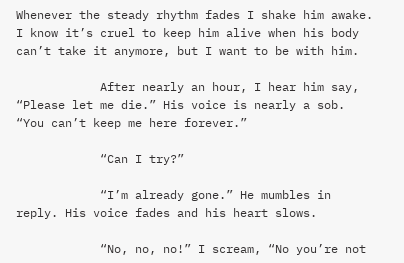Whenever the steady rhythm fades I shake him awake. I know it’s cruel to keep him alive when his body can’t take it anymore, but I want to be with him.

            After nearly an hour, I hear him say, “Please let me die.” His voice is nearly a sob. “You can’t keep me here forever.”

            “Can I try?”

            “I’m already gone.” He mumbles in reply. His voice fades and his heart slows.

            “No, no, no!” I scream, “No you’re not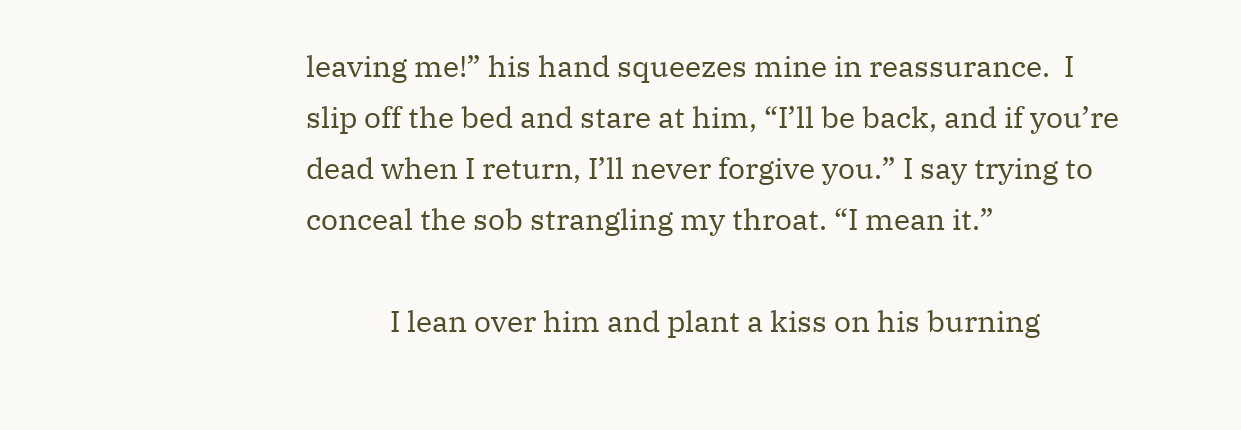leaving me!” his hand squeezes mine in reassurance.  I slip off the bed and stare at him, “I’ll be back, and if you’re dead when I return, I’ll never forgive you.” I say trying to conceal the sob strangling my throat. “I mean it.”

            I lean over him and plant a kiss on his burning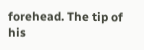forehead. The tip of his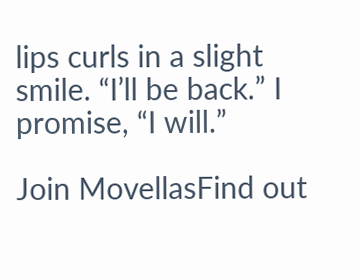lips curls in a slight smile. “I’ll be back.” I promise, “I will.”

Join MovellasFind out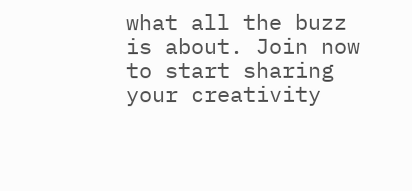what all the buzz is about. Join now to start sharing your creativity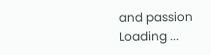and passion
Loading ...